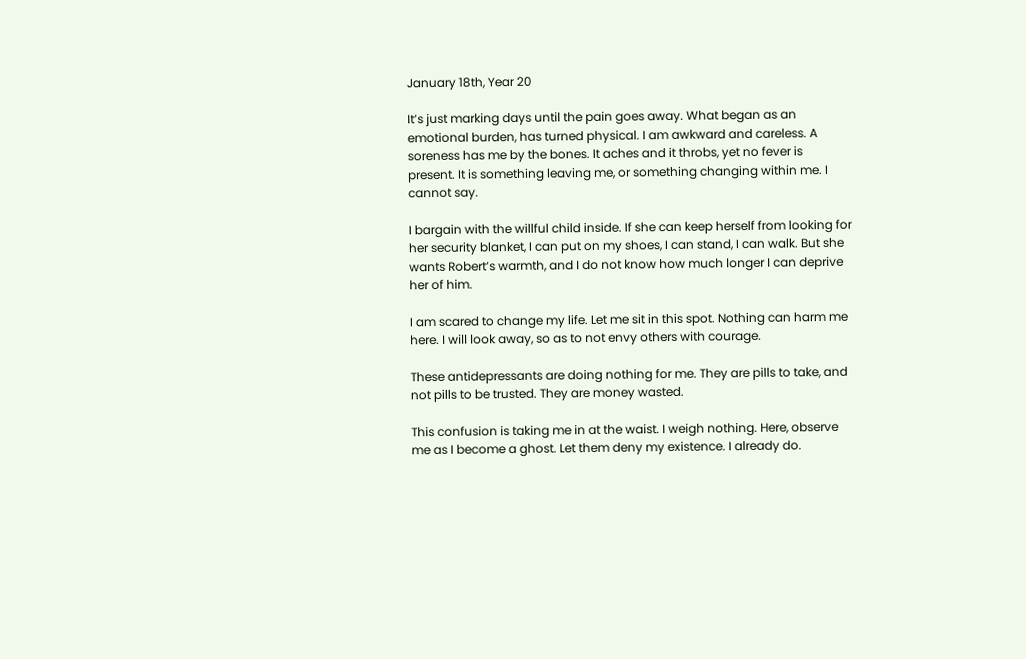January 18th, Year 20

It’s just marking days until the pain goes away. What began as an emotional burden, has turned physical. I am awkward and careless. A soreness has me by the bones. It aches and it throbs, yet no fever is present. It is something leaving me, or something changing within me. I cannot say.

I bargain with the willful child inside. If she can keep herself from looking for her security blanket, I can put on my shoes, I can stand, I can walk. But she wants Robert’s warmth, and I do not know how much longer I can deprive her of him.

I am scared to change my life. Let me sit in this spot. Nothing can harm me here. I will look away, so as to not envy others with courage.

These antidepressants are doing nothing for me. They are pills to take, and not pills to be trusted. They are money wasted.

This confusion is taking me in at the waist. I weigh nothing. Here, observe me as I become a ghost. Let them deny my existence. I already do.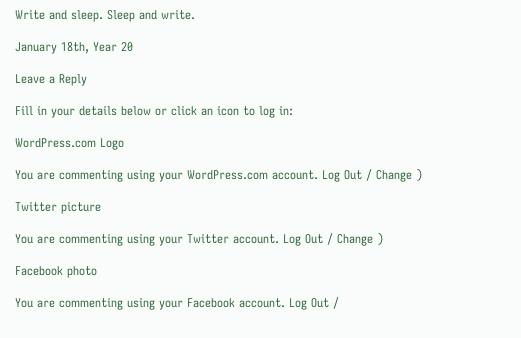Write and sleep. Sleep and write.

January 18th, Year 20

Leave a Reply

Fill in your details below or click an icon to log in:

WordPress.com Logo

You are commenting using your WordPress.com account. Log Out / Change )

Twitter picture

You are commenting using your Twitter account. Log Out / Change )

Facebook photo

You are commenting using your Facebook account. Log Out /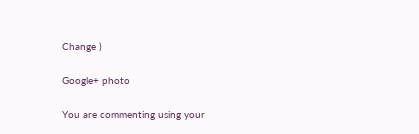Change )

Google+ photo

You are commenting using your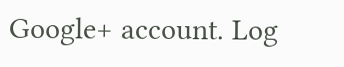Google+ account. Log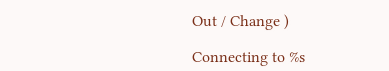Out / Change )

Connecting to %s